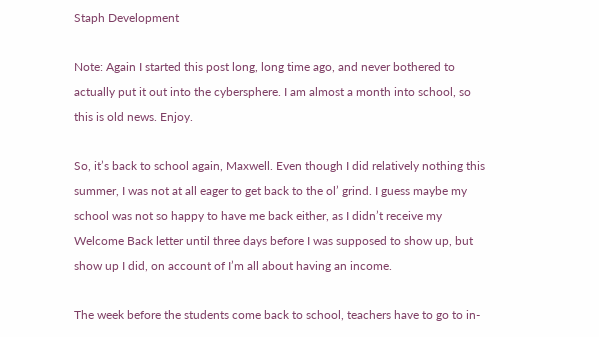Staph Development

Note: Again I started this post long, long time ago, and never bothered to actually put it out into the cybersphere. I am almost a month into school, so this is old news. Enjoy.

So, it’s back to school again, Maxwell. Even though I did relatively nothing this summer, I was not at all eager to get back to the ol’ grind. I guess maybe my school was not so happy to have me back either, as I didn’t receive my Welcome Back letter until three days before I was supposed to show up, but show up I did, on account of I’m all about having an income.

The week before the students come back to school, teachers have to go to in-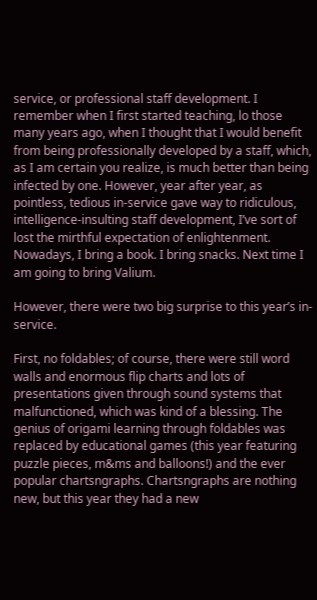service, or professional staff development. I remember when I first started teaching, lo those many years ago, when I thought that I would benefit from being professionally developed by a staff, which, as I am certain you realize, is much better than being infected by one. However, year after year, as pointless, tedious in-service gave way to ridiculous, intelligence-insulting staff development, I’ve sort of lost the mirthful expectation of enlightenment. Nowadays, I bring a book. I bring snacks. Next time I am going to bring Valium.

However, there were two big surprise to this year’s in-service.

First, no foldables; of course, there were still word walls and enormous flip charts and lots of presentations given through sound systems that malfunctioned, which was kind of a blessing. The genius of origami learning through foldables was replaced by educational games (this year featuring puzzle pieces, m&ms and balloons!) and the ever popular chartsngraphs. Chartsngraphs are nothing new, but this year they had a new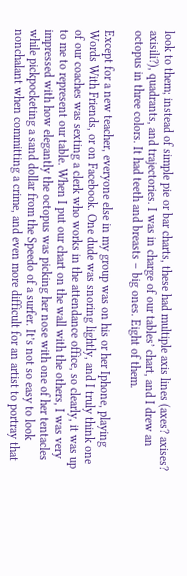look to them; instead of simple pie or bar charts, these had multiple axis lines (axes? axises? axisili?), quadrants, and trajectories. I was in charge of our tables’ chart, and I drew an octopus in three colors. It had teeth and breasts – big ones. Eight of them.

Except for a new teacher, everyone else in my group was on his or her Iphone, playing Words With Friends, or on Facebook. One dude was snoring lightly, and I truly think one of our coaches was sexting a clerk who works in the attendance office, so clearly, it was up to me to represent our table. When I put our chart on the wall with the others, I was very impressed with how elegantly the octopus was picking her nose with one of her tentacles while pickpocketing a sand dollar from the Speedo of a surfer. It’s not so easy to look nonchalant when committing a crime, and even more difficult for an artist to portray that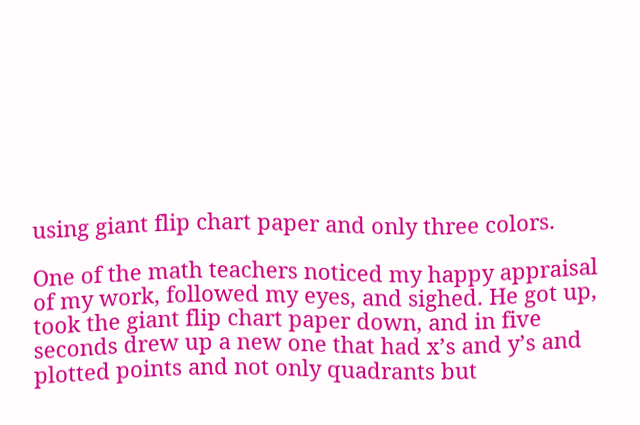using giant flip chart paper and only three colors.

One of the math teachers noticed my happy appraisal of my work, followed my eyes, and sighed. He got up, took the giant flip chart paper down, and in five seconds drew up a new one that had x’s and y’s and plotted points and not only quadrants but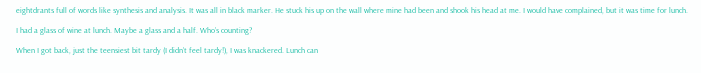eightdrants full of words like synthesis and analysis. It was all in black marker. He stuck his up on the wall where mine had been and shook his head at me. I would have complained, but it was time for lunch.

I had a glass of wine at lunch. Maybe a glass and a half. Who’s counting?

When I got back, just the teensiest bit tardy (I didn’t feel tardy!), I was knackered. Lunch can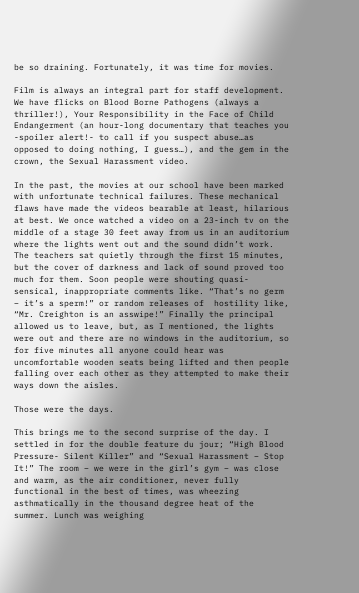be so draining. Fortunately, it was time for movies.

Film is always an integral part for staff development. We have flicks on Blood Borne Pathogens (always a thriller!), Your Responsibility in the Face of Child Endangerment (an hour-long documentary that teaches you -spoiler alert!- to call if you suspect abuse…as opposed to doing nothing, I guess…), and the gem in the crown, the Sexual Harassment video.

In the past, the movies at our school have been marked with unfortunate technical failures. These mechanical flaws have made the videos bearable at least, hilarious at best. We once watched a video on a 23-inch tv on the  middle of a stage 30 feet away from us in an auditorium where the lights went out and the sound didn’t work. The teachers sat quietly through the first 15 minutes, but the cover of darkness and lack of sound proved too much for them. Soon people were shouting quasi-sensical, inappropriate comments like. “That’s no germ – it’s a sperm!” or random releases of  hostility like, “Mr. Creighton is an asswipe!” Finally the principal allowed us to leave, but, as I mentioned, the lights were out and there are no windows in the auditorium, so for five minutes all anyone could hear was uncomfortable wooden seats being lifted and then people falling over each other as they attempted to make their ways down the aisles.

Those were the days.

This brings me to the second surprise of the day. I settled in for the double feature du jour; “High Blood Pressure- Silent Killer” and “Sexual Harassment – Stop It!” The room – we were in the girl’s gym – was close and warm, as the air conditioner, never fully functional in the best of times, was wheezing asthmatically in the thousand degree heat of the summer. Lunch was weighing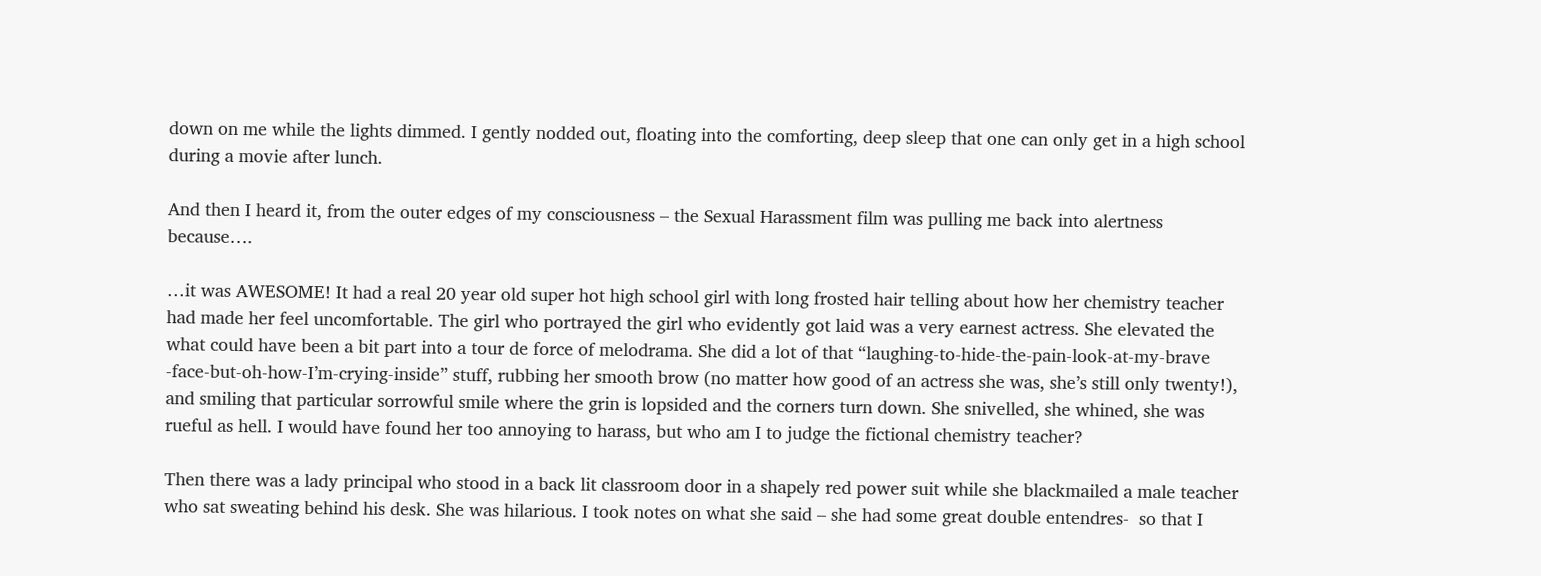down on me while the lights dimmed. I gently nodded out, floating into the comforting, deep sleep that one can only get in a high school during a movie after lunch.

And then I heard it, from the outer edges of my consciousness – the Sexual Harassment film was pulling me back into alertness because….

…it was AWESOME! It had a real 20 year old super hot high school girl with long frosted hair telling about how her chemistry teacher had made her feel uncomfortable. The girl who portrayed the girl who evidently got laid was a very earnest actress. She elevated the  what could have been a bit part into a tour de force of melodrama. She did a lot of that “laughing-to-hide-the-pain-look-at-my-brave -face-but-oh-how-I’m-crying-inside” stuff, rubbing her smooth brow (no matter how good of an actress she was, she’s still only twenty!), and smiling that particular sorrowful smile where the grin is lopsided and the corners turn down. She snivelled, she whined, she was rueful as hell. I would have found her too annoying to harass, but who am I to judge the fictional chemistry teacher?

Then there was a lady principal who stood in a back lit classroom door in a shapely red power suit while she blackmailed a male teacher who sat sweating behind his desk. She was hilarious. I took notes on what she said – she had some great double entendres-  so that I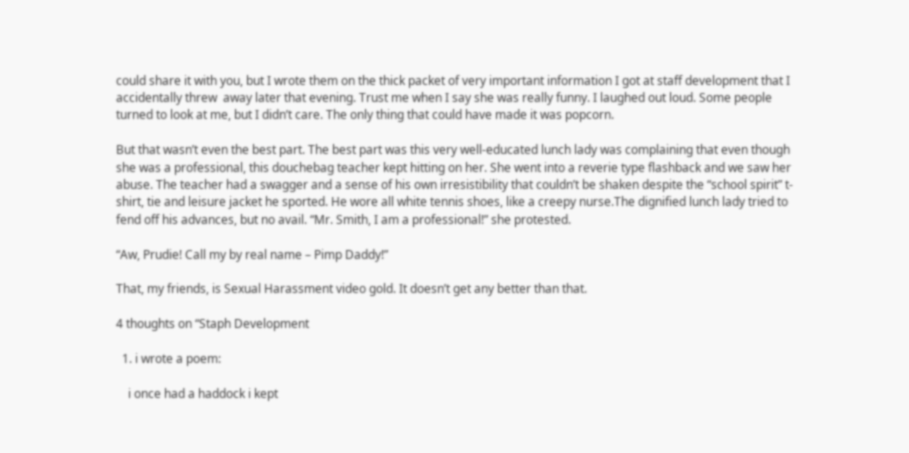could share it with you, but I wrote them on the thick packet of very important information I got at staff development that I accidentally threw  away later that evening. Trust me when I say she was really funny. I laughed out loud. Some people turned to look at me, but I didn’t care. The only thing that could have made it was popcorn.

But that wasn’t even the best part. The best part was this very well-educated lunch lady was complaining that even though she was a professional, this douchebag teacher kept hitting on her. She went into a reverie type flashback and we saw her abuse. The teacher had a swagger and a sense of his own irresistibility that couldn’t be shaken despite the “school spirit” t-shirt, tie and leisure jacket he sported. He wore all white tennis shoes, like a creepy nurse.The dignified lunch lady tried to fend off his advances, but no avail. “Mr. Smith, I am a professional!” she protested.

“Aw, Prudie! Call my by real name – Pimp Daddy!”

That, my friends, is Sexual Harassment video gold. It doesn’t get any better than that.

4 thoughts on “Staph Development

  1. i wrote a poem:

    i once had a haddock i kept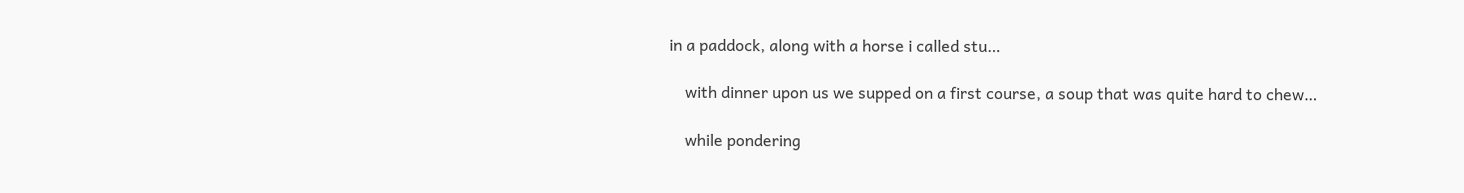in a paddock, along with a horse i called stu…

    with dinner upon us we supped on a first course, a soup that was quite hard to chew…

    while pondering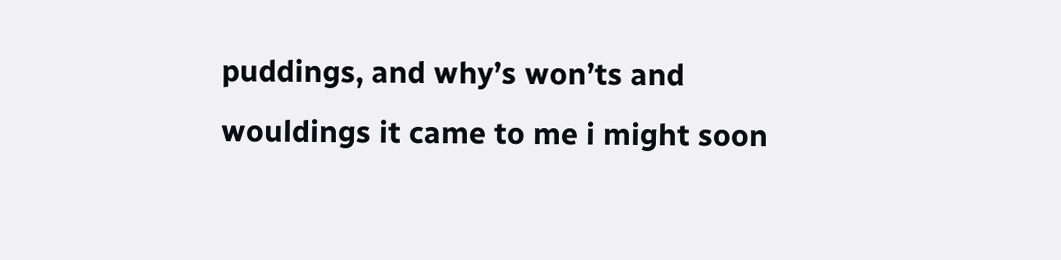puddings, and why’s won’ts and wouldings it came to me i might soon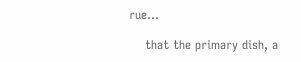rue…

    that the primary dish, a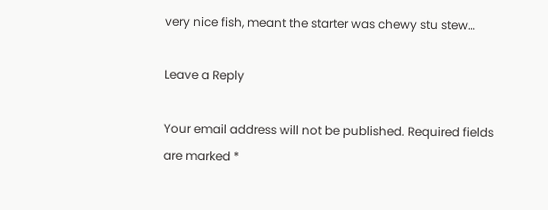very nice fish, meant the starter was chewy stu stew…

Leave a Reply

Your email address will not be published. Required fields are marked *